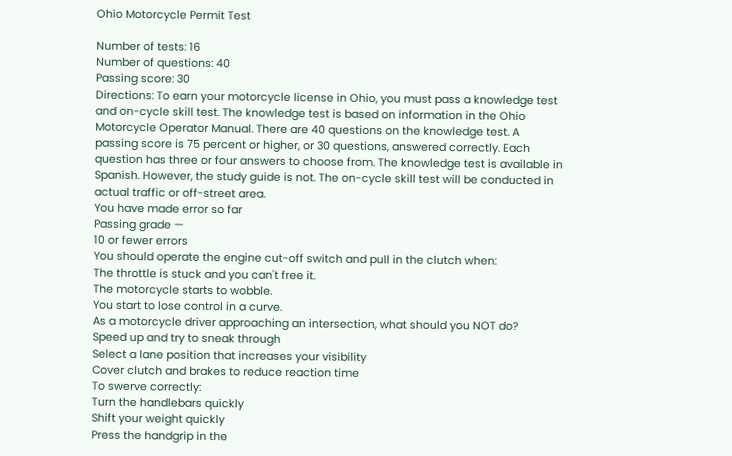Ohio Motorcycle Permit Test

Number of tests: 16
Number of questions: 40
Passing score: 30
Directions: To earn your motorcycle license in Ohio, you must pass a knowledge test and on-cycle skill test. The knowledge test is based on information in the Ohio Motorcycle Operator Manual. There are 40 questions on the knowledge test. A passing score is 75 percent or higher, or 30 questions, answered correctly. Each question has three or four answers to choose from. The knowledge test is available in Spanish. However, the study guide is not. The on-cycle skill test will be conducted in actual traffic or off-street area.
You have made error so far
Passing grade —
10 or fewer errors
You should operate the engine cut-off switch and pull in the clutch when:
The throttle is stuck and you can't free it.
The motorcycle starts to wobble.
You start to lose control in a curve.
As a motorcycle driver approaching an intersection, what should you NOT do?
Speed up and try to sneak through
Select a lane position that increases your visibility
Cover clutch and brakes to reduce reaction time
To swerve correctly:
Turn the handlebars quickly
Shift your weight quickly
Press the handgrip in the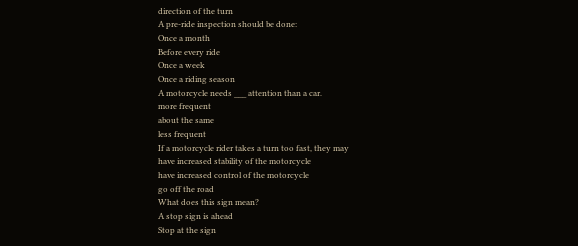direction of the turn
A pre-ride inspection should be done:
Once a month
Before every ride
Once a week
Once a riding season
A motorcycle needs ___ attention than a car.
more frequent
about the same
less frequent
If a motorcycle rider takes a turn too fast, they may
have increased stability of the motorcycle
have increased control of the motorcycle
go off the road
What does this sign mean?
A stop sign is ahead
Stop at the sign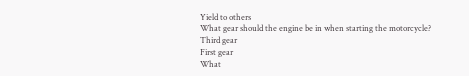Yield to others
What gear should the engine be in when starting the motorcycle?
Third gear
First gear
What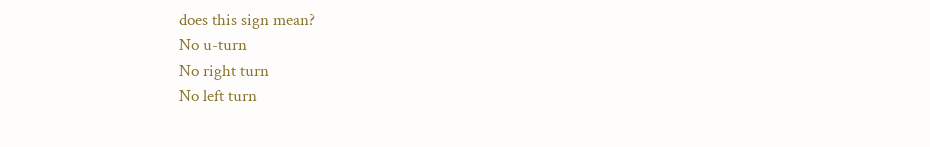does this sign mean?
No u-turn
No right turn
No left turn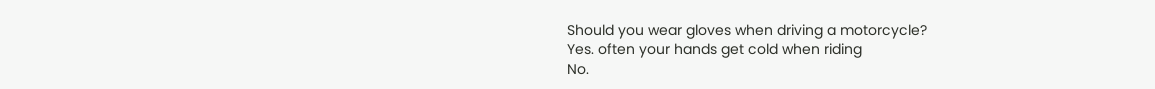Should you wear gloves when driving a motorcycle?
Yes. often your hands get cold when riding
No.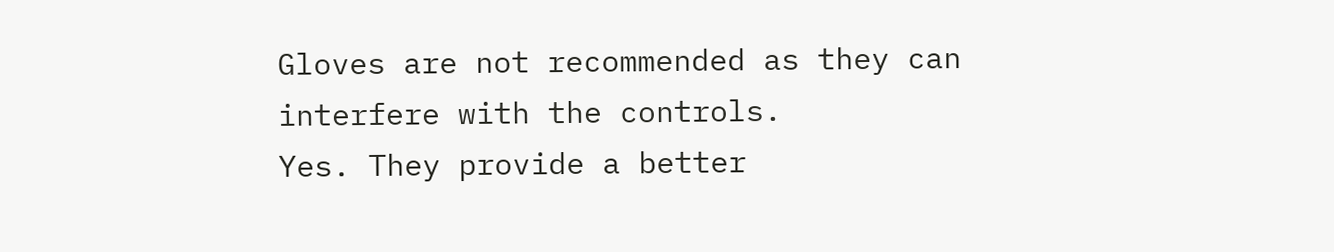Gloves are not recommended as they can interfere with the controls.
Yes. They provide a better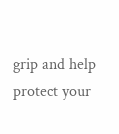grip and help protect your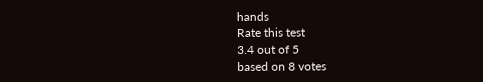hands
Rate this test
3.4 out of 5
based on 8 votes